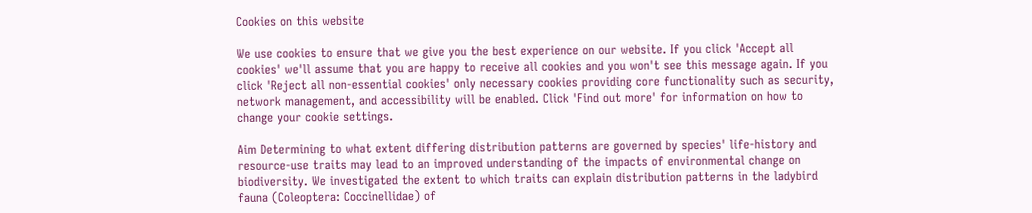Cookies on this website

We use cookies to ensure that we give you the best experience on our website. If you click 'Accept all cookies' we'll assume that you are happy to receive all cookies and you won't see this message again. If you click 'Reject all non-essential cookies' only necessary cookies providing core functionality such as security, network management, and accessibility will be enabled. Click 'Find out more' for information on how to change your cookie settings.

Aim Determining to what extent differing distribution patterns are governed by species' life-history and resource-use traits may lead to an improved understanding of the impacts of environmental change on biodiversity. We investigated the extent to which traits can explain distribution patterns in the ladybird fauna (Coleoptera: Coccinellidae) of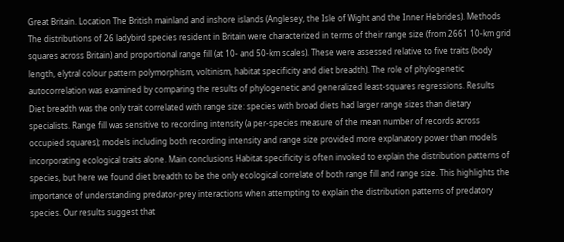Great Britain. Location The British mainland and inshore islands (Anglesey, the Isle of Wight and the Inner Hebrides). Methods The distributions of 26 ladybird species resident in Britain were characterized in terms of their range size (from 2661 10-km grid squares across Britain) and proportional range fill (at 10- and 50-km scales). These were assessed relative to five traits (body length, elytral colour pattern polymorphism, voltinism, habitat specificity and diet breadth). The role of phylogenetic autocorrelation was examined by comparing the results of phylogenetic and generalized least-squares regressions. Results Diet breadth was the only trait correlated with range size: species with broad diets had larger range sizes than dietary specialists. Range fill was sensitive to recording intensity (a per-species measure of the mean number of records across occupied squares); models including both recording intensity and range size provided more explanatory power than models incorporating ecological traits alone. Main conclusions Habitat specificity is often invoked to explain the distribution patterns of species, but here we found diet breadth to be the only ecological correlate of both range fill and range size. This highlights the importance of understanding predator-prey interactions when attempting to explain the distribution patterns of predatory species. Our results suggest that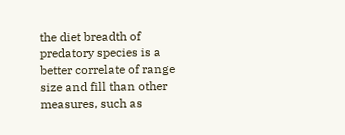the diet breadth of predatory species is a better correlate of range size and fill than other measures, such as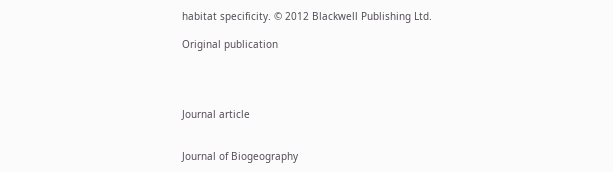habitat specificity. © 2012 Blackwell Publishing Ltd.

Original publication




Journal article


Journal of Biogeography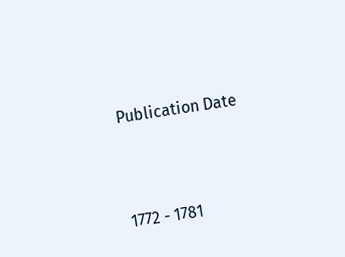Publication Date





1772 - 1781